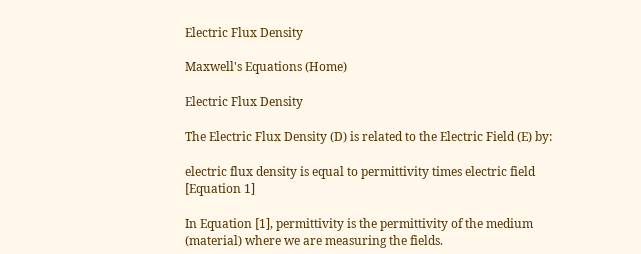Electric Flux Density

Maxwell's Equations (Home)

Electric Flux Density

The Electric Flux Density (D) is related to the Electric Field (E) by:

electric flux density is equal to permittivity times electric field
[Equation 1]

In Equation [1], permittivity is the permittivity of the medium (material) where we are measuring the fields.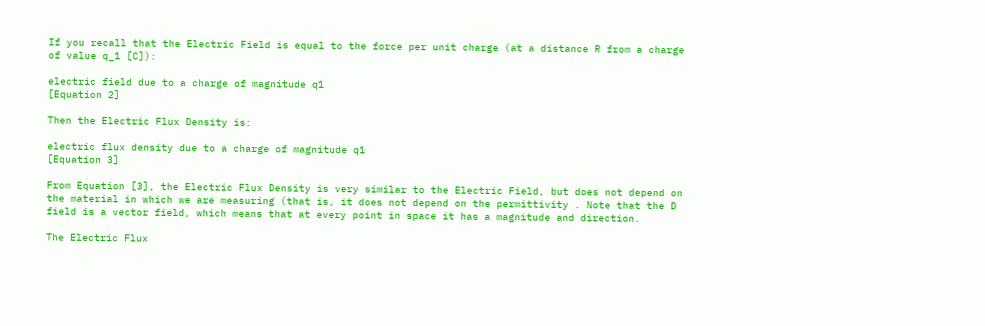If you recall that the Electric Field is equal to the force per unit charge (at a distance R from a charge of value q_1 [C]):

electric field due to a charge of magnitude q1
[Equation 2]

Then the Electric Flux Density is:

electric flux density due to a charge of magnitude q1
[Equation 3]

From Equation [3], the Electric Flux Density is very similar to the Electric Field, but does not depend on the material in which we are measuring (that is, it does not depend on the permittivity . Note that the D field is a vector field, which means that at every point in space it has a magnitude and direction.

The Electric Flux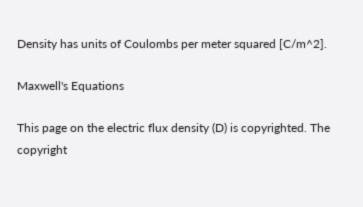Density has units of Coulombs per meter squared [C/m^2].

Maxwell's Equations

This page on the electric flux density (D) is copyrighted. The copyright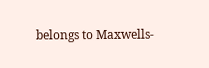belongs to Maxwells-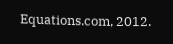Equations.com, 2012.